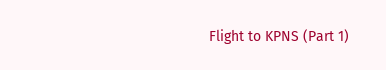Flight to KPNS (Part 1)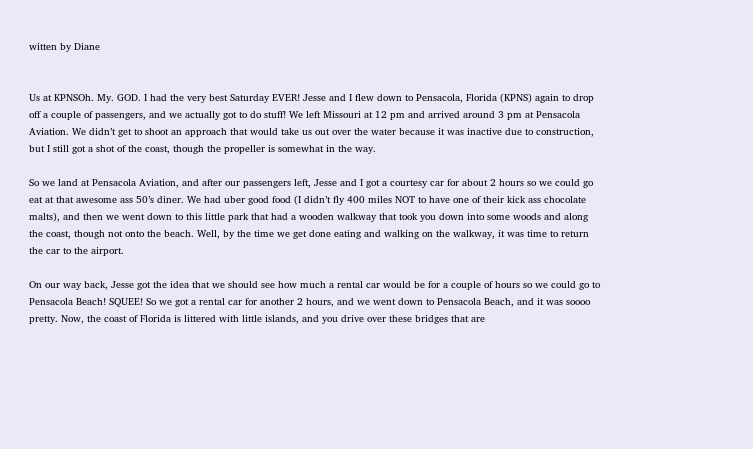witten by Diane


Us at KPNSOh. My. GOD. I had the very best Saturday EVER! Jesse and I flew down to Pensacola, Florida (KPNS) again to drop off a couple of passengers, and we actually got to do stuff! We left Missouri at 12 pm and arrived around 3 pm at Pensacola Aviation. We didn’t get to shoot an approach that would take us out over the water because it was inactive due to construction, but I still got a shot of the coast, though the propeller is somewhat in the way.

So we land at Pensacola Aviation, and after our passengers left, Jesse and I got a courtesy car for about 2 hours so we could go eat at that awesome ass 50’s diner. We had uber good food (I didn’t fly 400 miles NOT to have one of their kick ass chocolate malts), and then we went down to this little park that had a wooden walkway that took you down into some woods and along the coast, though not onto the beach. Well, by the time we get done eating and walking on the walkway, it was time to return the car to the airport.

On our way back, Jesse got the idea that we should see how much a rental car would be for a couple of hours so we could go to Pensacola Beach! SQUEE! So we got a rental car for another 2 hours, and we went down to Pensacola Beach, and it was soooo pretty. Now, the coast of Florida is littered with little islands, and you drive over these bridges that are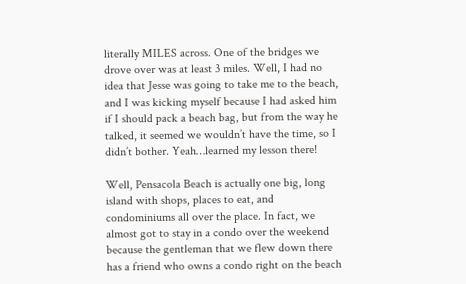literally MILES across. One of the bridges we drove over was at least 3 miles. Well, I had no idea that Jesse was going to take me to the beach, and I was kicking myself because I had asked him if I should pack a beach bag, but from the way he talked, it seemed we wouldn’t have the time, so I didn’t bother. Yeah…learned my lesson there!

Well, Pensacola Beach is actually one big, long island with shops, places to eat, and condominiums all over the place. In fact, we almost got to stay in a condo over the weekend because the gentleman that we flew down there has a friend who owns a condo right on the beach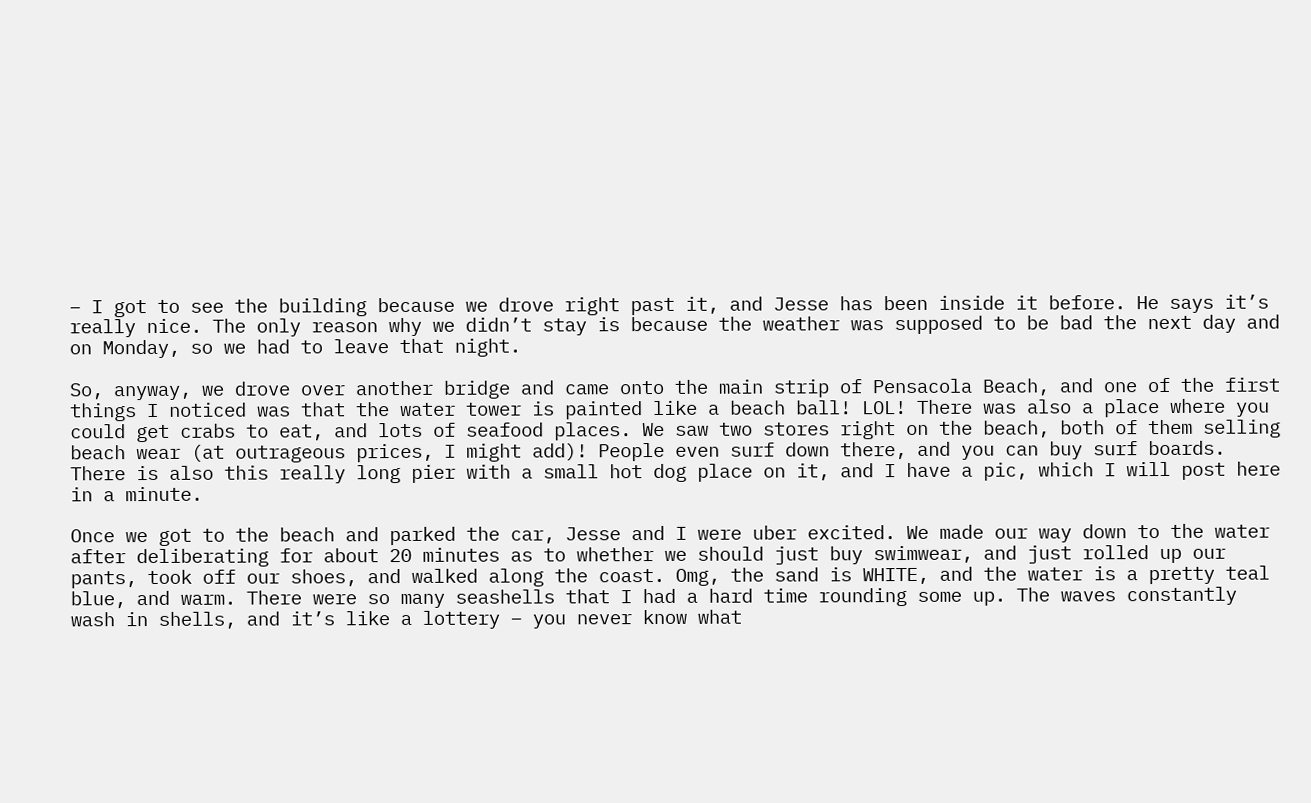– I got to see the building because we drove right past it, and Jesse has been inside it before. He says it’s really nice. The only reason why we didn’t stay is because the weather was supposed to be bad the next day and on Monday, so we had to leave that night.

So, anyway, we drove over another bridge and came onto the main strip of Pensacola Beach, and one of the first things I noticed was that the water tower is painted like a beach ball! LOL! There was also a place where you could get crabs to eat, and lots of seafood places. We saw two stores right on the beach, both of them selling beach wear (at outrageous prices, I might add)! People even surf down there, and you can buy surf boards. There is also this really long pier with a small hot dog place on it, and I have a pic, which I will post here in a minute.

Once we got to the beach and parked the car, Jesse and I were uber excited. We made our way down to the water after deliberating for about 20 minutes as to whether we should just buy swimwear, and just rolled up our pants, took off our shoes, and walked along the coast. Omg, the sand is WHITE, and the water is a pretty teal blue, and warm. There were so many seashells that I had a hard time rounding some up. The waves constantly wash in shells, and it’s like a lottery – you never know what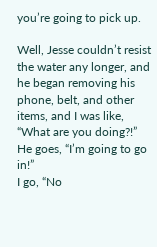you’re going to pick up.

Well, Jesse couldn’t resist the water any longer, and he began removing his phone, belt, and other items, and I was like, “What are you doing?!”
He goes, “I’m going to go in!”
I go, “No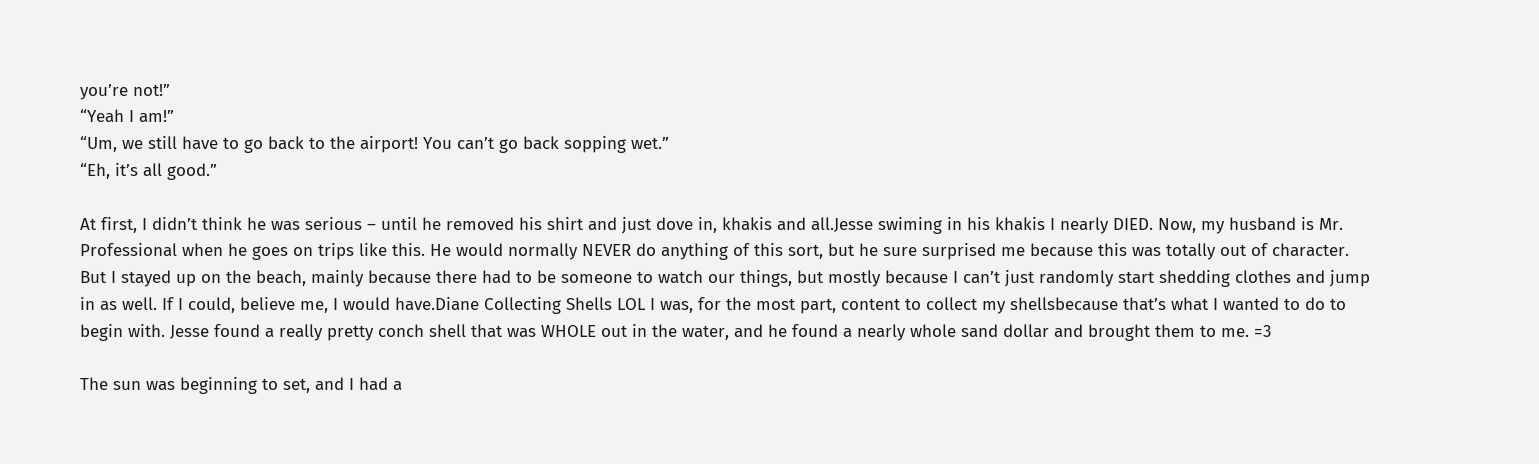you’re not!”
“Yeah I am!”
“Um, we still have to go back to the airport! You can’t go back sopping wet.”
“Eh, it’s all good.”

At first, I didn’t think he was serious – until he removed his shirt and just dove in, khakis and all.Jesse swiming in his khakis I nearly DIED. Now, my husband is Mr. Professional when he goes on trips like this. He would normally NEVER do anything of this sort, but he sure surprised me because this was totally out of character. But I stayed up on the beach, mainly because there had to be someone to watch our things, but mostly because I can’t just randomly start shedding clothes and jump in as well. If I could, believe me, I would have.Diane Collecting Shells LOL I was, for the most part, content to collect my shellsbecause that’s what I wanted to do to begin with. Jesse found a really pretty conch shell that was WHOLE out in the water, and he found a nearly whole sand dollar and brought them to me. =3

The sun was beginning to set, and I had a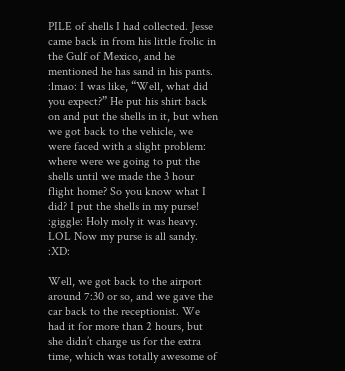PILE of shells I had collected. Jesse came back in from his little frolic in the Gulf of Mexico, and he mentioned he has sand in his pants. :lmao: I was like, “Well, what did you expect?” He put his shirt back on and put the shells in it, but when we got back to the vehicle, we were faced with a slight problem: where were we going to put the shells until we made the 3 hour flight home? So you know what I did? I put the shells in my purse! :giggle: Holy moly it was heavy. LOL Now my purse is all sandy. :XD:

Well, we got back to the airport around 7:30 or so, and we gave the car back to the receptionist. We had it for more than 2 hours, but she didn’t charge us for the extra time, which was totally awesome of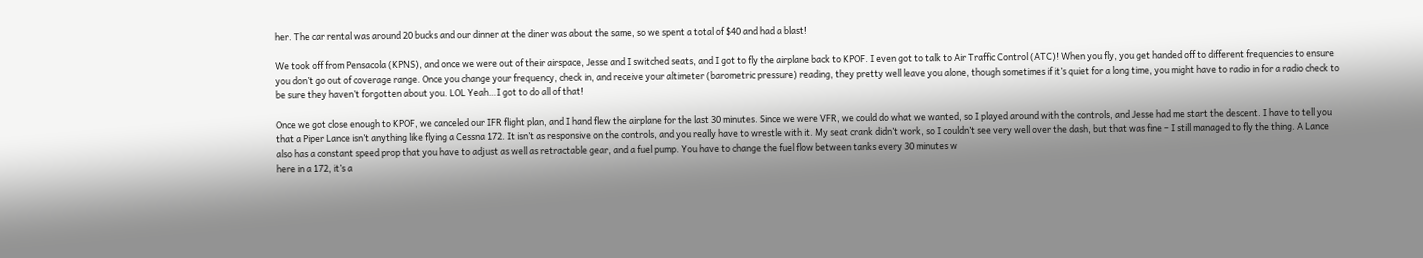her. The car rental was around 20 bucks and our dinner at the diner was about the same, so we spent a total of $40 and had a blast!

We took off from Pensacola (KPNS), and once we were out of their airspace, Jesse and I switched seats, and I got to fly the airplane back to KPOF. I even got to talk to Air Traffic Control (ATC)! When you fly, you get handed off to different frequencies to ensure you don’t go out of coverage range. Once you change your frequency, check in, and receive your altimeter (barometric pressure) reading, they pretty well leave you alone, though sometimes if it’s quiet for a long time, you might have to radio in for a radio check to be sure they haven’t forgotten about you. LOL Yeah…I got to do all of that!

Once we got close enough to KPOF, we canceled our IFR flight plan, and I hand flew the airplane for the last 30 minutes. Since we were VFR, we could do what we wanted, so I played around with the controls, and Jesse had me start the descent. I have to tell you that a Piper Lance isn’t anything like flying a Cessna 172. It isn’t as responsive on the controls, and you really have to wrestle with it. My seat crank didn’t work, so I couldn’t see very well over the dash, but that was fine – I still managed to fly the thing. A Lance also has a constant speed prop that you have to adjust as well as retractable gear, and a fuel pump. You have to change the fuel flow between tanks every 30 minutes w
here in a 172, it’s a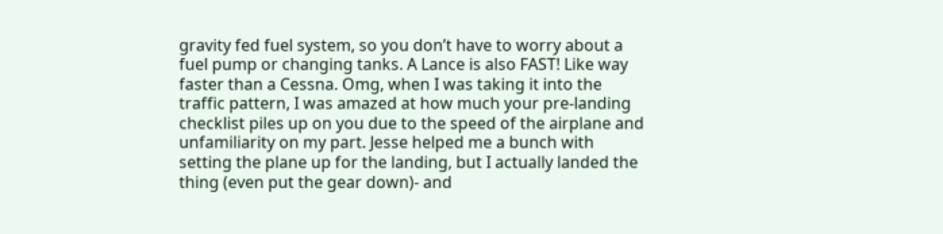gravity fed fuel system, so you don’t have to worry about a fuel pump or changing tanks. A Lance is also FAST! Like way faster than a Cessna. Omg, when I was taking it into the traffic pattern, I was amazed at how much your pre-landing checklist piles up on you due to the speed of the airplane and unfamiliarity on my part. Jesse helped me a bunch with setting the plane up for the landing, but I actually landed the thing (even put the gear down)- and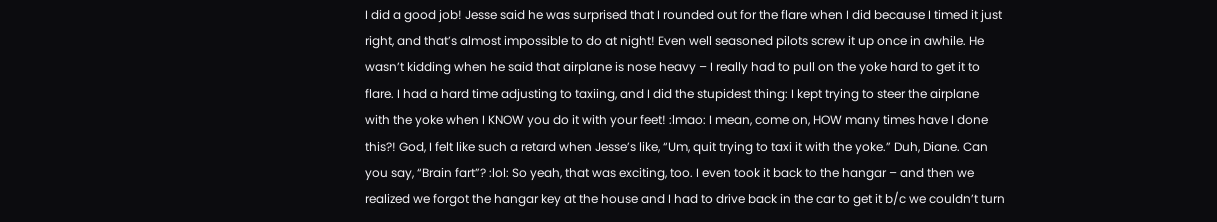I did a good job! Jesse said he was surprised that I rounded out for the flare when I did because I timed it just right, and that’s almost impossible to do at night! Even well seasoned pilots screw it up once in awhile. He wasn’t kidding when he said that airplane is nose heavy – I really had to pull on the yoke hard to get it to flare. I had a hard time adjusting to taxiing, and I did the stupidest thing: I kept trying to steer the airplane with the yoke when I KNOW you do it with your feet! :lmao: I mean, come on, HOW many times have I done this?! God, I felt like such a retard when Jesse’s like, “Um, quit trying to taxi it with the yoke.” Duh, Diane. Can you say, “Brain fart”? :lol: So yeah, that was exciting, too. I even took it back to the hangar – and then we realized we forgot the hangar key at the house and I had to drive back in the car to get it b/c we couldn’t turn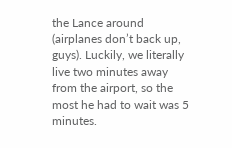the Lance around (airplanes don’t back up, guys). Luckily, we literally live two minutes away from the airport, so the most he had to wait was 5 minutes.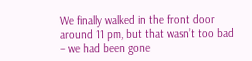We finally walked in the front door around 11 pm, but that wasn’t too bad – we had been gone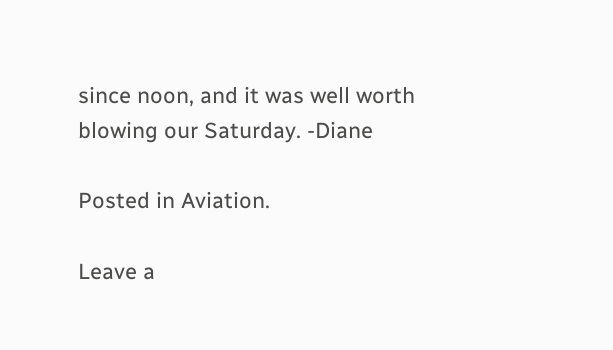since noon, and it was well worth blowing our Saturday. -Diane

Posted in Aviation.

Leave a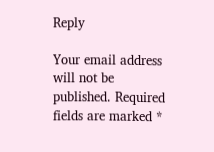Reply

Your email address will not be published. Required fields are marked *